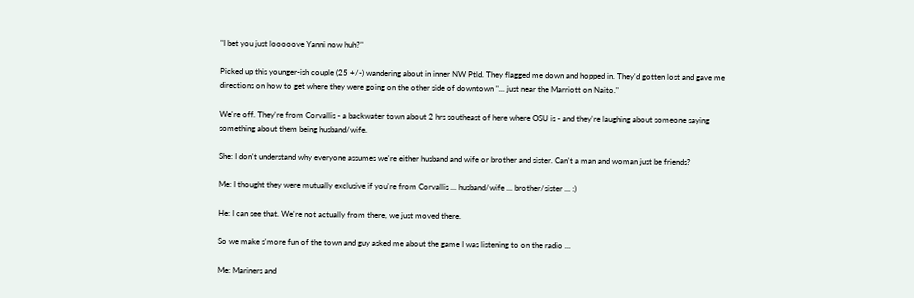"I bet you just looooove Yanni now huh?"

Picked up this younger-ish couple (25 +/-) wandering about in inner NW Ptld. They flagged me down and hopped in. They'd gotten lost and gave me directions on how to get where they were going on the other side of downtown "... just near the Marriott on Naito."

We're off. They're from Corvallis - a backwater town about 2 hrs southeast of here where OSU is - and they're laughing about someone saying something about them being husband/wife.

She: I don't understand why everyone assumes we're either husband and wife or brother and sister. Can't a man and woman just be friends?

Me: I thought they were mutually exclusive if you're from Corvallis ... husband/wife ... brother/sister ... :)

He: I can see that. We're not actually from there, we just moved there.

So we make s'more fun of the town and guy asked me about the game I was listening to on the radio ...

Me: Mariners and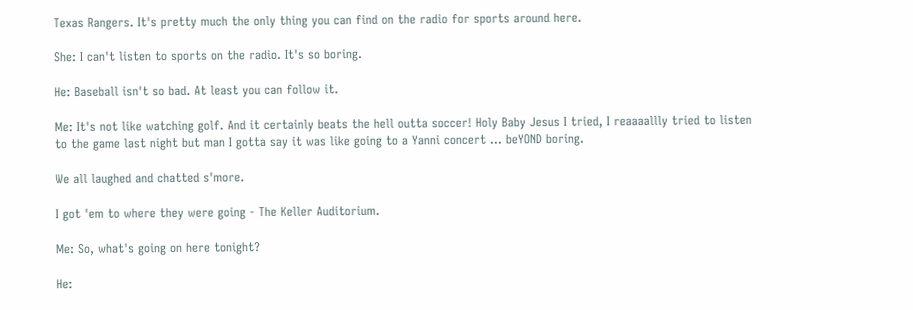Texas Rangers. It's pretty much the only thing you can find on the radio for sports around here.

She: I can't listen to sports on the radio. It's so boring.

He: Baseball isn't so bad. At least you can follow it.

Me: It's not like watching golf. And it certainly beats the hell outta soccer! Holy Baby Jesus I tried, I reaaaallly tried to listen to the game last night but man I gotta say it was like going to a Yanni concert ... beYOND boring.

We all laughed and chatted s'more.

I got 'em to where they were going - The Keller Auditorium.

Me: So, what's going on here tonight?

He: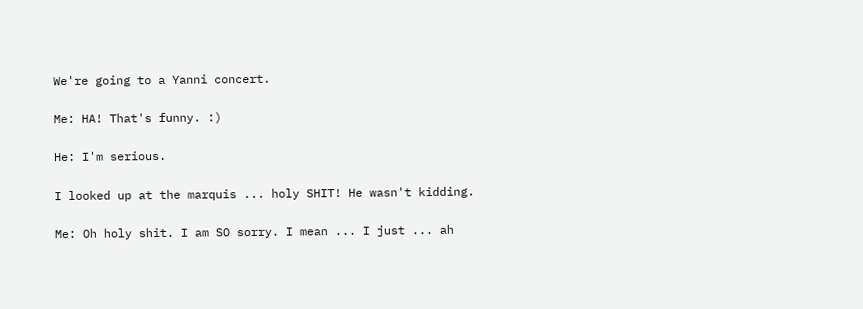We're going to a Yanni concert.

Me: HA! That's funny. :)

He: I'm serious.

I looked up at the marquis ... holy SHIT! He wasn't kidding.

Me: Oh holy shit. I am SO sorry. I mean ... I just ... ah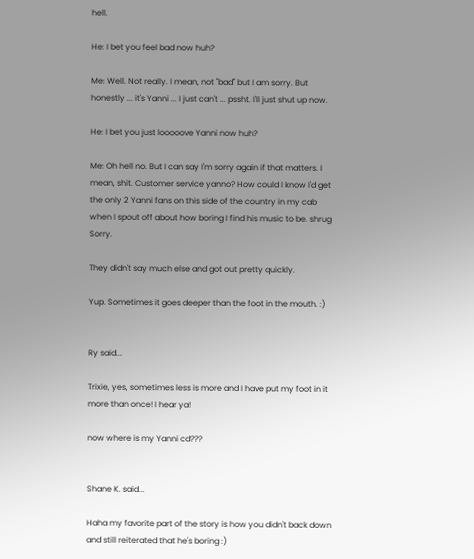hell.

He: I bet you feel bad now huh?

Me: Well. Not really. I mean, not "bad" but I am sorry. But honestly ... it's Yanni ... I just can't ... pssht. I'll just shut up now.

He: I bet you just looooove Yanni now huh?

Me: Oh hell no. But I can say I'm sorry again if that matters. I mean, shit. Customer service yanno? How could I know I'd get the only 2 Yanni fans on this side of the country in my cab when I spout off about how boring I find his music to be. shrug Sorry.

They didn't say much else and got out pretty quickly.

Yup. Sometimes it goes deeper than the foot in the mouth. :)


Ry said...

Trixie, yes, sometimes less is more and I have put my foot in it more than once! I hear ya!

now where is my Yanni cd???


Shane K. said...

Haha my favorite part of the story is how you didn't back down and still reiterated that he's boring :)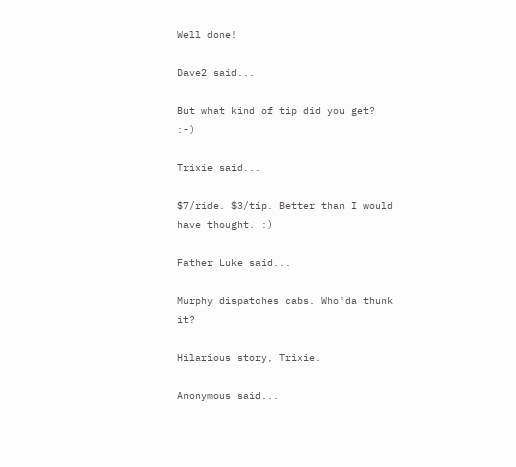Well done!

Dave2 said...

But what kind of tip did you get? :-)

Trixie said...

$7/ride. $3/tip. Better than I would have thought. :)

Father Luke said...

Murphy dispatches cabs. Who'da thunk it?

Hilarious story, Trixie.

Anonymous said...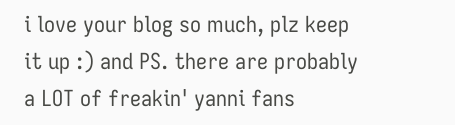i love your blog so much, plz keep it up :) and PS. there are probably a LOT of freakin' yanni fans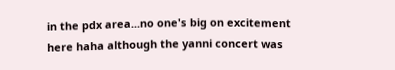in the pdx area...no one's big on excitement here haha although the yanni concert was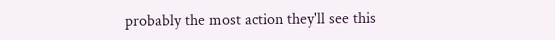probably the most action they'll see this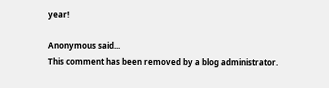year!

Anonymous said...
This comment has been removed by a blog administrator.